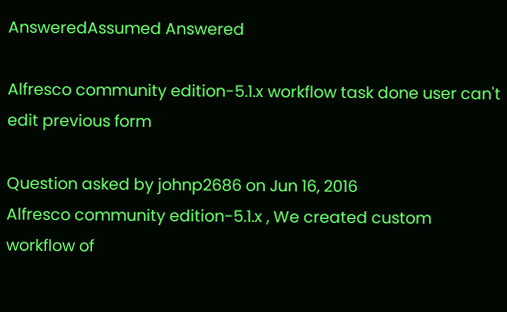AnsweredAssumed Answered

Alfresco community edition-5.1.x workflow task done user can't edit previous form

Question asked by johnp2686 on Jun 16, 2016
Alfresco community edition-5.1.x , We created custom workflow of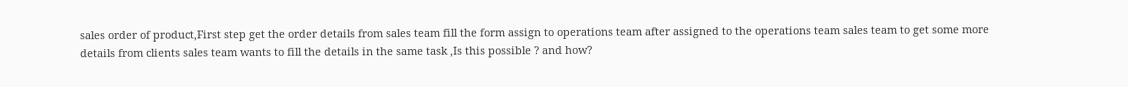sales order of product,First step get the order details from sales team fill the form assign to operations team after assigned to the operations team sales team to get some more details from clients sales team wants to fill the details in the same task ,Is this possible ? and how?